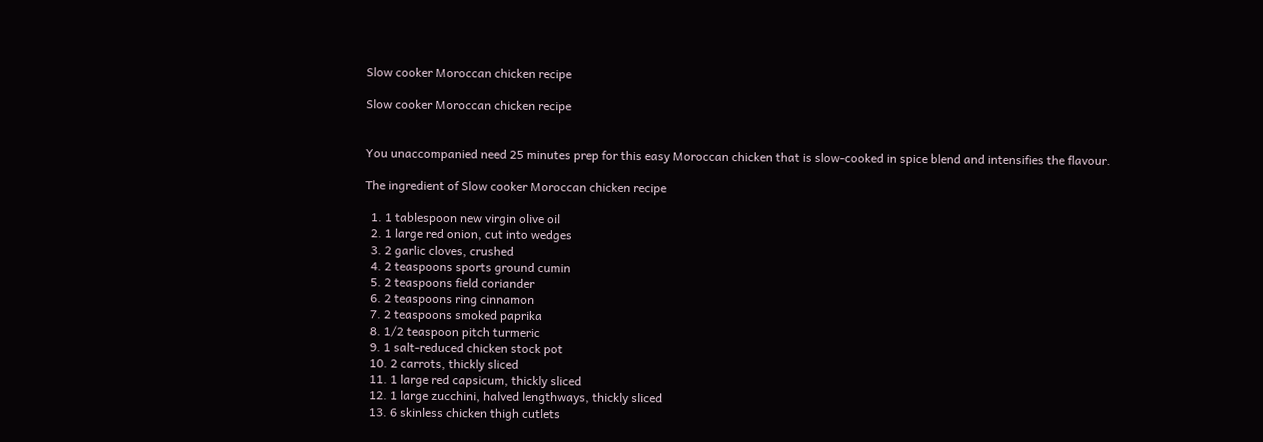Slow cooker Moroccan chicken recipe

Slow cooker Moroccan chicken recipe


You unaccompanied need 25 minutes prep for this easy Moroccan chicken that is slow-cooked in spice blend and intensifies the flavour.

The ingredient of Slow cooker Moroccan chicken recipe

  1. 1 tablespoon new virgin olive oil
  2. 1 large red onion, cut into wedges
  3. 2 garlic cloves, crushed
  4. 2 teaspoons sports ground cumin
  5. 2 teaspoons field coriander
  6. 2 teaspoons ring cinnamon
  7. 2 teaspoons smoked paprika
  8. 1/2 teaspoon pitch turmeric
  9. 1 salt-reduced chicken stock pot
  10. 2 carrots, thickly sliced
  11. 1 large red capsicum, thickly sliced
  12. 1 large zucchini, halved lengthways, thickly sliced
  13. 6 skinless chicken thigh cutlets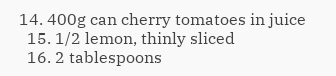14. 400g can cherry tomatoes in juice
  15. 1/2 lemon, thinly sliced
  16. 2 tablespoons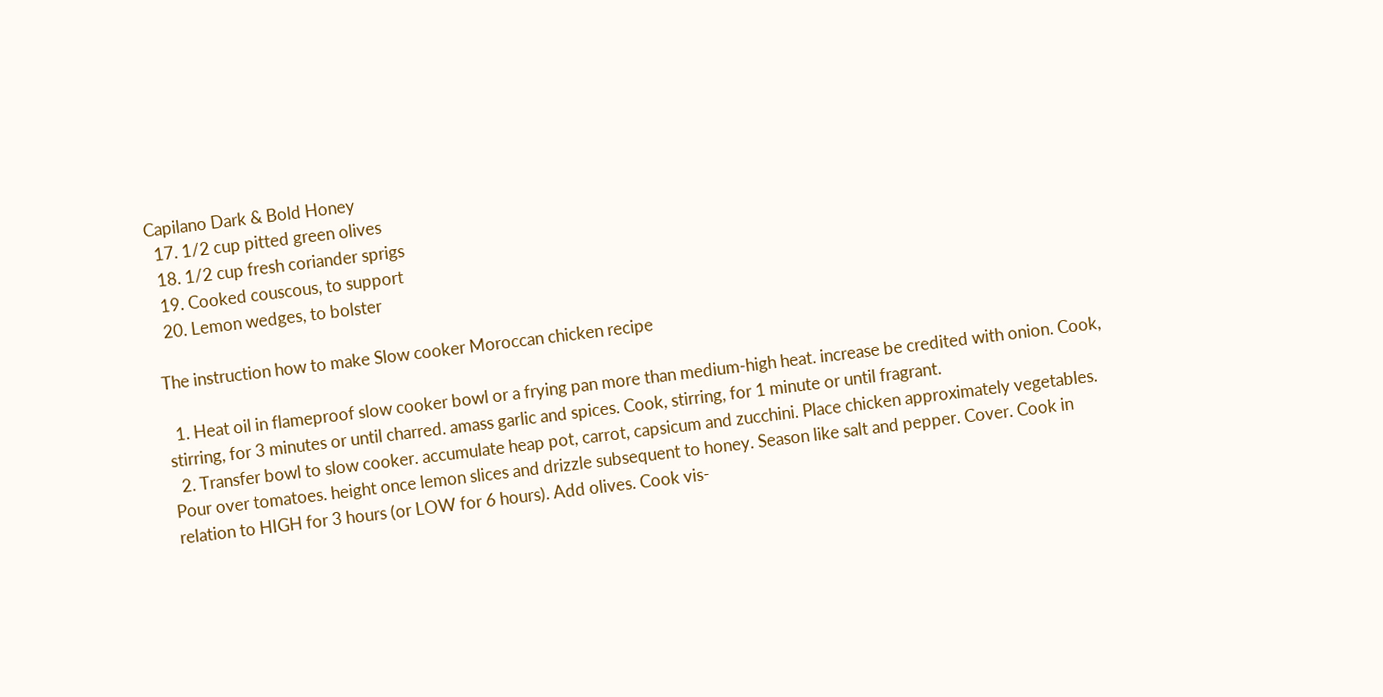Capilano Dark & Bold Honey
  17. 1/2 cup pitted green olives
  18. 1/2 cup fresh coriander sprigs
  19. Cooked couscous, to support
  20. Lemon wedges, to bolster

The instruction how to make Slow cooker Moroccan chicken recipe

  1. Heat oil in flameproof slow cooker bowl or a frying pan more than medium-high heat. increase be credited with onion. Cook, stirring, for 3 minutes or until charred. amass garlic and spices. Cook, stirring, for 1 minute or until fragrant.
  2. Transfer bowl to slow cooker. accumulate heap pot, carrot, capsicum and zucchini. Place chicken approximately vegetables. Pour over tomatoes. height once lemon slices and drizzle subsequent to honey. Season like salt and pepper. Cover. Cook in relation to HIGH for 3 hours (or LOW for 6 hours). Add olives. Cook vis-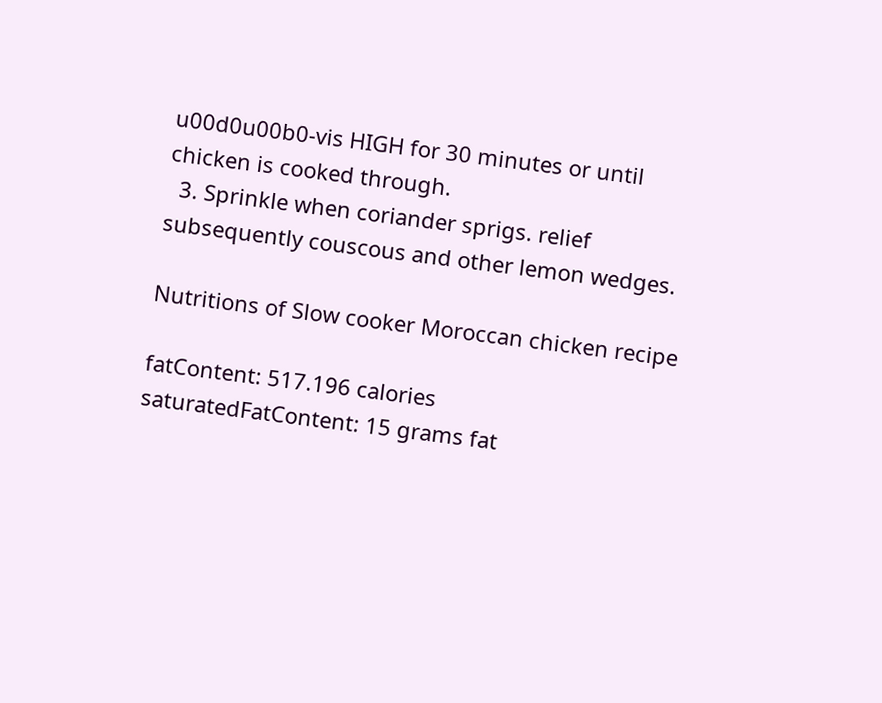u00d0u00b0-vis HIGH for 30 minutes or until chicken is cooked through.
  3. Sprinkle when coriander sprigs. relief subsequently couscous and other lemon wedges.

Nutritions of Slow cooker Moroccan chicken recipe

fatContent: 517.196 calories
saturatedFatContent: 15 grams fat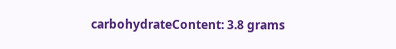carbohydrateContent: 3.8 grams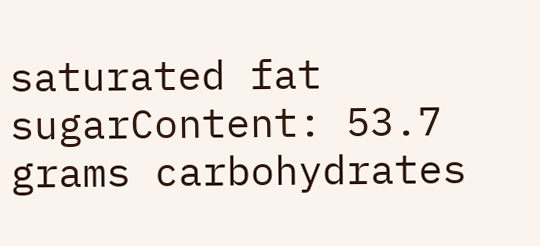saturated fat
sugarContent: 53.7 grams carbohydrates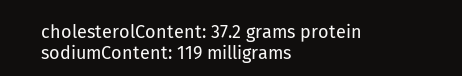cholesterolContent: 37.2 grams protein
sodiumContent: 119 milligrams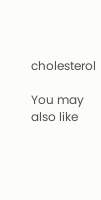cholesterol

You may also like